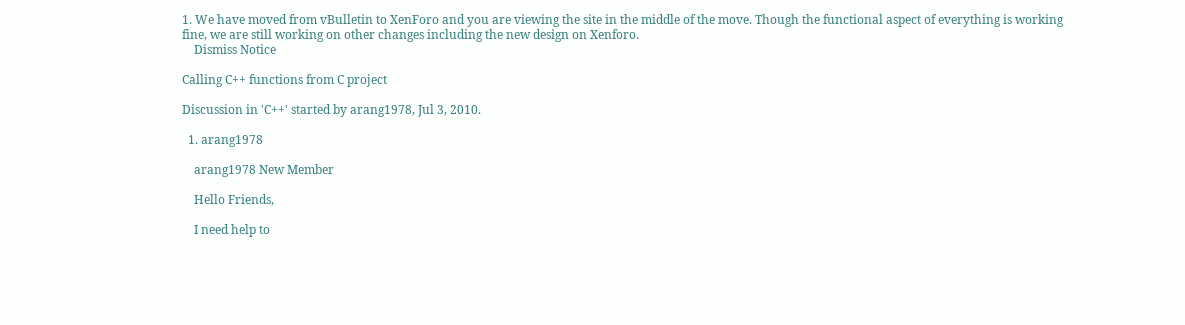1. We have moved from vBulletin to XenForo and you are viewing the site in the middle of the move. Though the functional aspect of everything is working fine, we are still working on other changes including the new design on Xenforo.
    Dismiss Notice

Calling C++ functions from C project

Discussion in 'C++' started by arang1978, Jul 3, 2010.

  1. arang1978

    arang1978 New Member

    Hello Friends,

    I need help to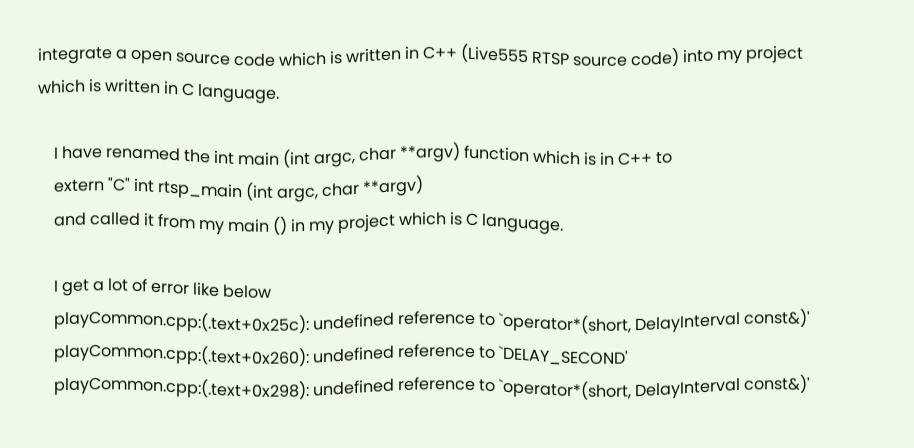integrate a open source code which is written in C++ (Live555 RTSP source code) into my project which is written in C language.

    I have renamed the int main (int argc, char **argv) function which is in C++ to
    extern "C" int rtsp_main (int argc, char **argv)
    and called it from my main () in my project which is C language.

    I get a lot of error like below
    playCommon.cpp:(.text+0x25c): undefined reference to `operator*(short, DelayInterval const&)'
    playCommon.cpp:(.text+0x260): undefined reference to `DELAY_SECOND'
    playCommon.cpp:(.text+0x298): undefined reference to `operator*(short, DelayInterval const&)'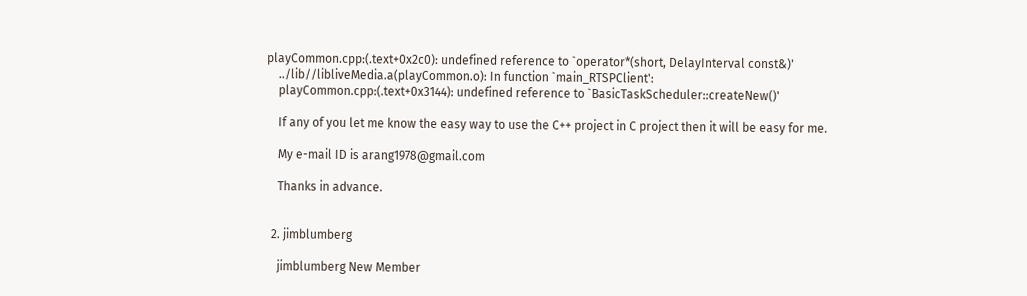playCommon.cpp:(.text+0x2c0): undefined reference to `operator*(short, DelayInterval const&)'
    ../lib//libliveMedia.a(playCommon.o): In function `main_RTSPClient':
    playCommon.cpp:(.text+0x3144): undefined reference to `BasicTaskScheduler::createNew()'

    If any of you let me know the easy way to use the C++ project in C project then it will be easy for me.

    My e-mail ID is arang1978@gmail.com

    Thanks in advance.


  2. jimblumberg

    jimblumberg New Member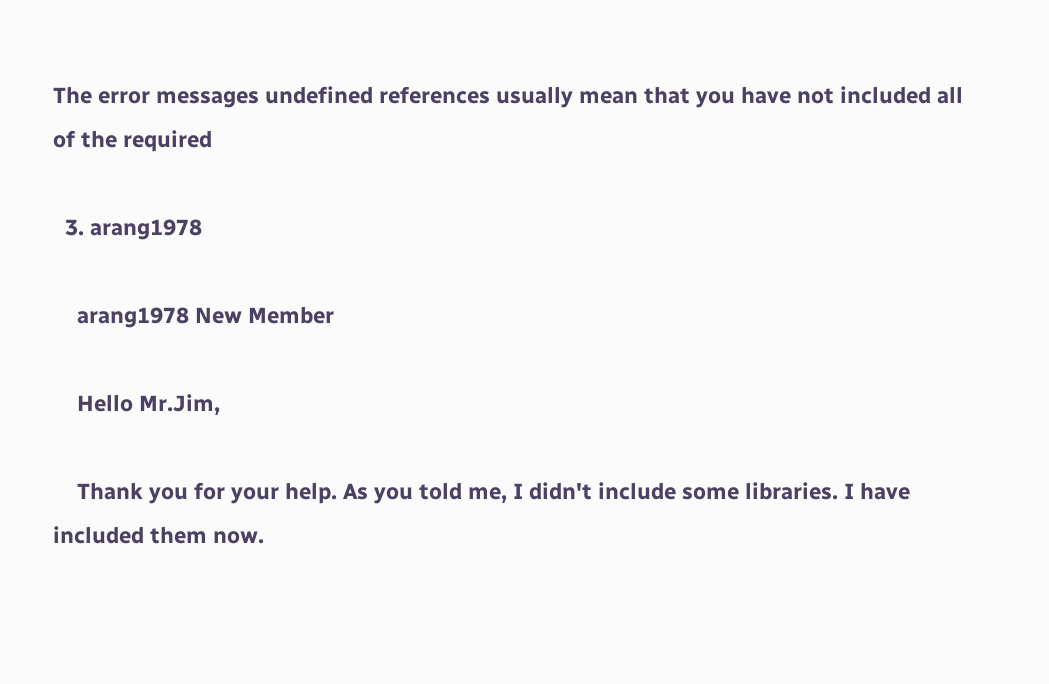The error messages undefined references usually mean that you have not included all of the required

  3. arang1978

    arang1978 New Member

    Hello Mr.Jim,

    Thank you for your help. As you told me, I didn't include some libraries. I have included them now.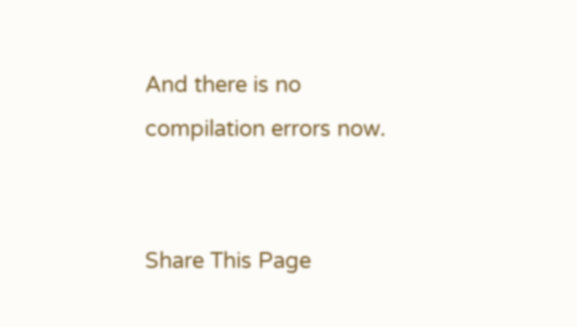And there is no compilation errors now.


Share This Page